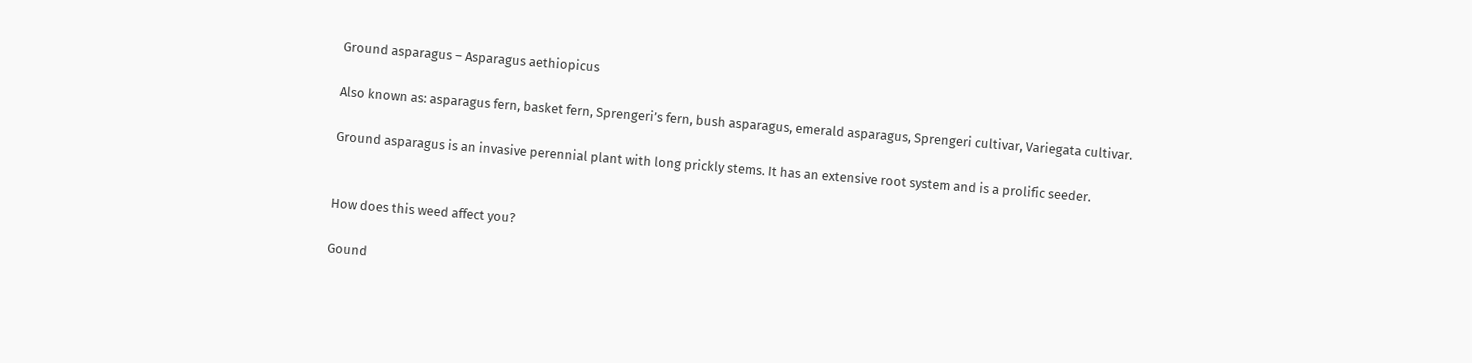Ground asparagus – Asparagus aethiopicus

Also known as: asparagus fern, basket fern, Sprengeri’s fern, bush asparagus, emerald asparagus, Sprengeri cultivar, Variegata cultivar.

Ground asparagus is an invasive perennial plant with long prickly stems. It has an extensive root system and is a prolific seeder.


How does this weed affect you?

Gound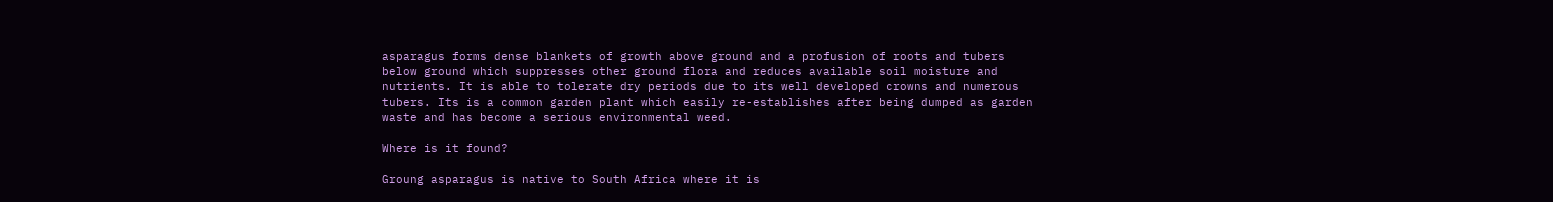asparagus forms dense blankets of growth above ground and a profusion of roots and tubers below ground which suppresses other ground flora and reduces available soil moisture and nutrients. It is able to tolerate dry periods due to its well developed crowns and numerous tubers. Its is a common garden plant which easily re-establishes after being dumped as garden waste and has become a serious environmental weed.

Where is it found?

Groung asparagus is native to South Africa where it is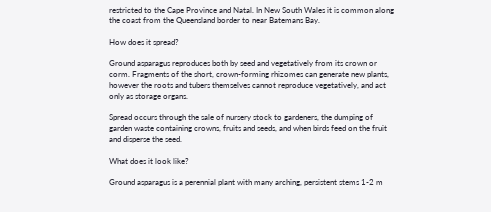restricted to the Cape Province and Natal. In New South Wales it is common along the coast from the Queensland border to near Batemans Bay.

How does it spread?

Ground asparagus reproduces both by seed and vegetatively from its crown or corm. Fragments of the short, crown-forming rhizomes can generate new plants, however the roots and tubers themselves cannot reproduce vegetatively, and act only as storage organs.

Spread occurs through the sale of nursery stock to gardeners, the dumping of garden waste containing crowns, fruits and seeds, and when birds feed on the fruit and disperse the seed.

What does it look like?

Ground asparagus is a perennial plant with many arching, persistent stems 1-2 m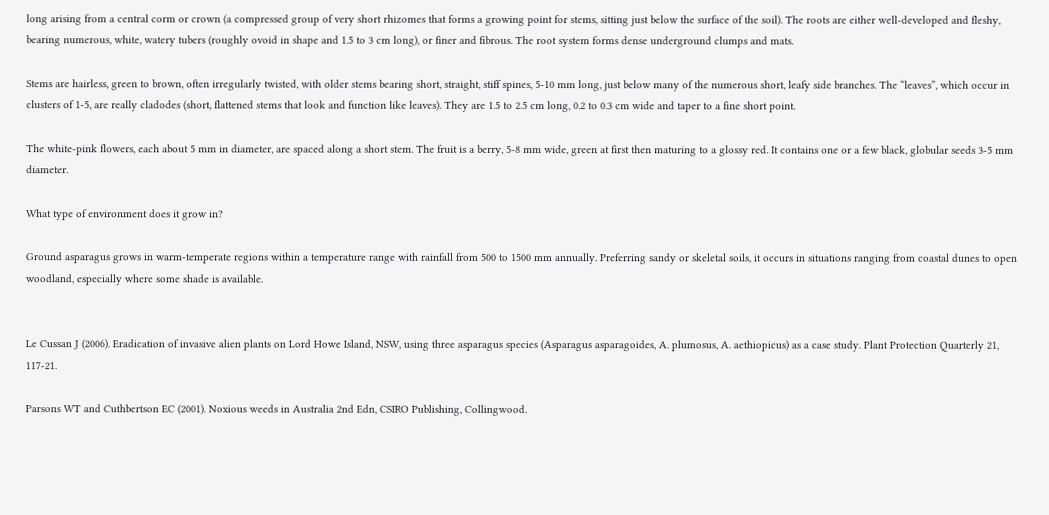long arising from a central corm or crown (a compressed group of very short rhizomes that forms a growing point for stems, sitting just below the surface of the soil). The roots are either well-developed and fleshy, bearing numerous, white, watery tubers (roughly ovoid in shape and 1.5 to 3 cm long), or finer and fibrous. The root system forms dense underground clumps and mats.

Stems are hairless, green to brown, often irregularly twisted, with older stems bearing short, straight, stiff spines, 5-10 mm long, just below many of the numerous short, leafy side branches. The “leaves”, which occur in clusters of 1-5, are really cladodes (short, flattened stems that look and function like leaves). They are 1.5 to 2.5 cm long, 0.2 to 0.3 cm wide and taper to a fine short point.

The white-pink flowers, each about 5 mm in diameter, are spaced along a short stem. The fruit is a berry, 5-8 mm wide, green at first then maturing to a glossy red. It contains one or a few black, globular seeds 3-5 mm diameter.

What type of environment does it grow in?

Ground asparagus grows in warm-temperate regions within a temperature range with rainfall from 500 to 1500 mm annually. Preferring sandy or skeletal soils, it occurs in situations ranging from coastal dunes to open woodland, especially where some shade is available.


Le Cussan J (2006). Eradication of invasive alien plants on Lord Howe Island, NSW, using three asparagus species (Asparagus asparagoides, A. plumosus, A. aethiopicus) as a case study. Plant Protection Quarterly 21, 117-21.

Parsons WT and Cuthbertson EC (2001). Noxious weeds in Australia 2nd Edn, CSIRO Publishing, Collingwood.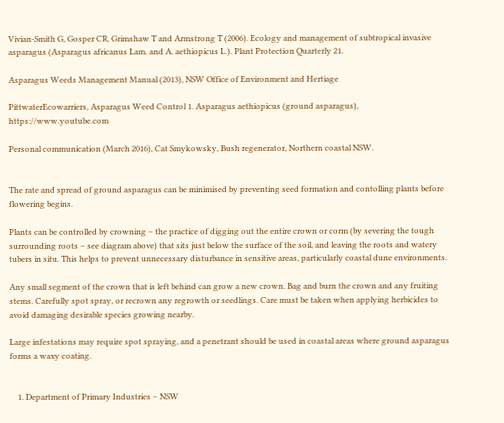Vivian-Smith G, Gosper CR, Grimshaw T and Armstrong T (2006). Ecology and management of subtropical invasive asparagus (Asparagus africanus Lam. and A. aethiopicus L.). Plant Protection Quarterly 21.

Asparagus Weeds Management Manual (2013), NSW Office of Environment and Hertiage

PittwaterEcowarriers, Asparagus Weed Control 1. Asparagus aethiopicus (ground asparagus), https://www.youtube.com

Personal communication (March 2016), Cat Smykowsky, Bush regenerator, Northern coastal NSW.


The rate and spread of ground asparagus can be minimised by preventing seed formation and contolling plants before flowering begins.

Plants can be controlled by crowning – the practice of digging out the entire crown or corm (by severing the tough surrounding roots – see diagram above) that sits just below the surface of the soil, and leaving the roots and watery tubers in situ. This helps to prevent unnecessary disturbance in sensitive areas, particularly coastal dune environments.

Any small segment of the crown that is left behind can grow a new crown. Bag and burn the crown and any fruiting stems. Carefully spot spray, or recrown any regrowth or seedlings. Care must be taken when applying herbicides to avoid damaging desirable species growing nearby.

Large infestations may require spot spraying, and a penetrant should be used in coastal areas where ground asparagus forms a waxy coating.


    1. Department of Primary Industries – NSW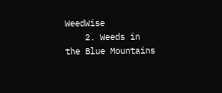WeedWise
    2. Weeds in the Blue Mountains